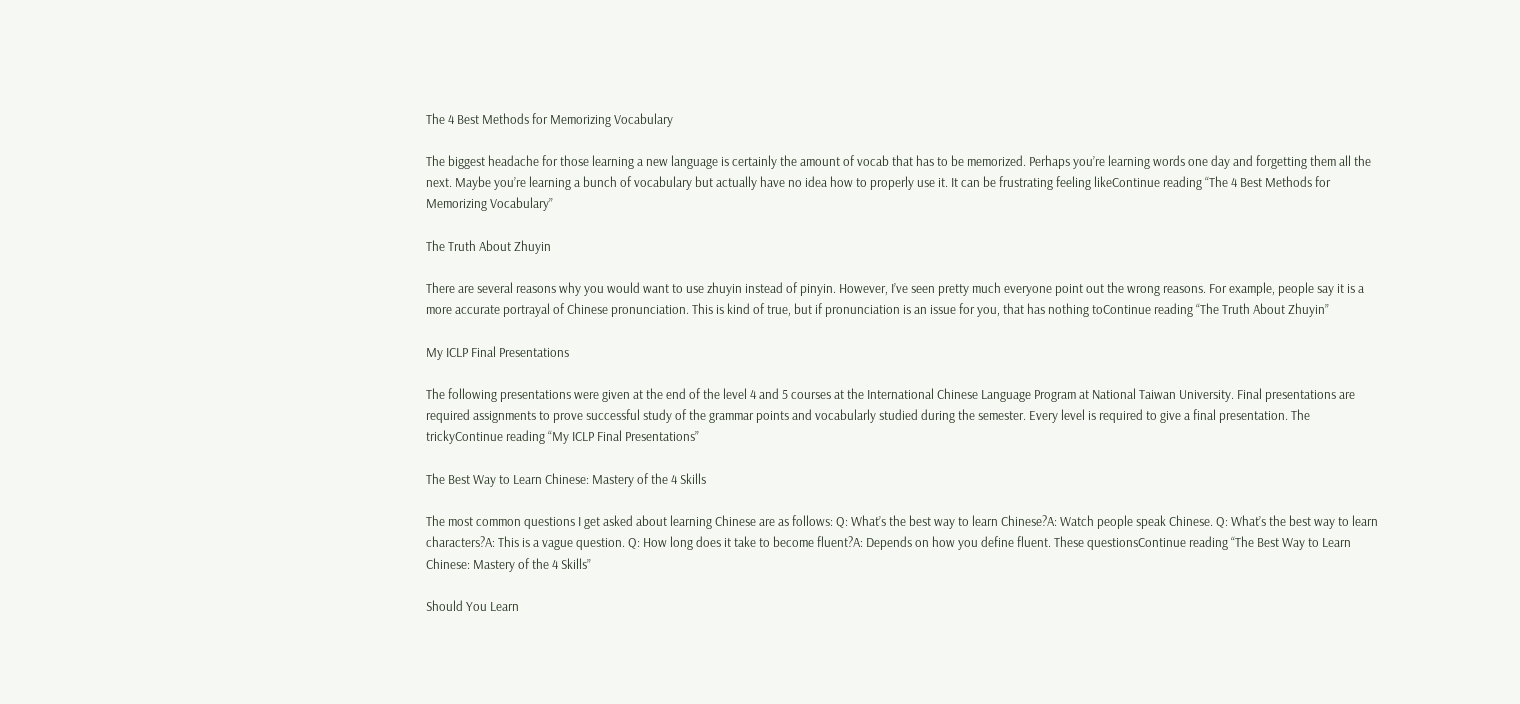The 4 Best Methods for Memorizing Vocabulary

The biggest headache for those learning a new language is certainly the amount of vocab that has to be memorized. Perhaps you’re learning words one day and forgetting them all the next. Maybe you’re learning a bunch of vocabulary but actually have no idea how to properly use it. It can be frustrating feeling likeContinue reading “The 4 Best Methods for Memorizing Vocabulary”

The Truth About Zhuyin

There are several reasons why you would want to use zhuyin instead of pinyin. However, I’ve seen pretty much everyone point out the wrong reasons. For example, people say it is a more accurate portrayal of Chinese pronunciation. This is kind of true, but if pronunciation is an issue for you, that has nothing toContinue reading “The Truth About Zhuyin”

My ICLP Final Presentations

The following presentations were given at the end of the level 4 and 5 courses at the International Chinese Language Program at National Taiwan University. Final presentations are required assignments to prove successful study of the grammar points and vocabularly studied during the semester. Every level is required to give a final presentation. The trickyContinue reading “My ICLP Final Presentations”

The Best Way to Learn Chinese: Mastery of the 4 Skills

The most common questions I get asked about learning Chinese are as follows: Q: What’s the best way to learn Chinese?A: Watch people speak Chinese. Q: What’s the best way to learn characters?A: This is a vague question. Q: How long does it take to become fluent?A: Depends on how you define fluent. These questionsContinue reading “The Best Way to Learn Chinese: Mastery of the 4 Skills”

Should You Learn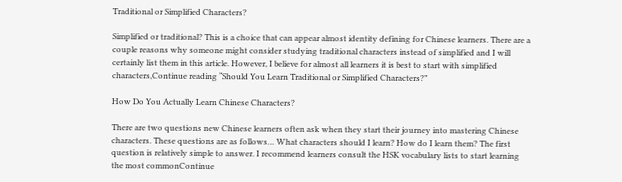Traditional or Simplified Characters?

Simplified or traditional? This is a choice that can appear almost identity defining for Chinese learners. There are a couple reasons why someone might consider studying traditional characters instead of simplified and I will certainly list them in this article. However, I believe for almost all learners it is best to start with simplified characters,Continue reading “Should You Learn Traditional or Simplified Characters?”

How Do You Actually Learn Chinese Characters?

There are two questions new Chinese learners often ask when they start their journey into mastering Chinese characters. These questions are as follows… What characters should I learn? How do I learn them? The first question is relatively simple to answer. I recommend learners consult the HSK vocabulary lists to start learning the most commonContinue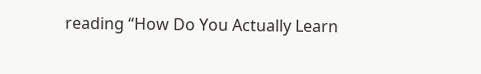reading “How Do You Actually Learn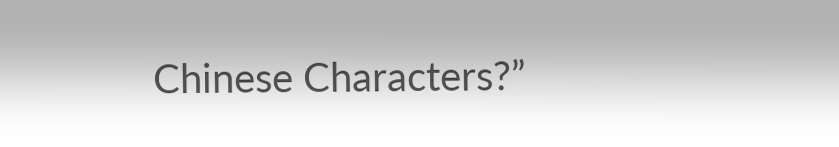Chinese Characters?”